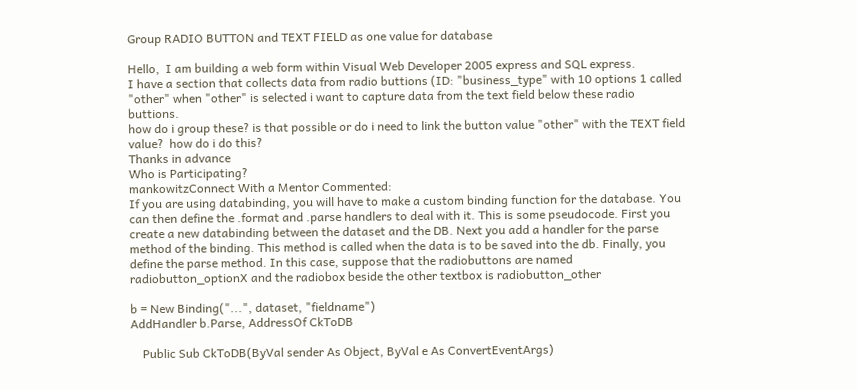Group RADIO BUTTON and TEXT FIELD as one value for database

Hello,  I am building a web form within Visual Web Developer 2005 express and SQL express.
I have a section that collects data from radio buttions (ID: "business_type" with 10 options 1 called "other" when "other" is selected i want to capture data from the text field below these radio buttions.
how do i group these? is that possible or do i need to link the button value "other" with the TEXT field value?  how do i do this?
Thanks in advance
Who is Participating?
mankowitzConnect With a Mentor Commented:
If you are using databinding, you will have to make a custom binding function for the database. You can then define the .format and .parse handlers to deal with it. This is some pseudocode. First you create a new databinding between the dataset and the DB. Next you add a handler for the parse method of the binding. This method is called when the data is to be saved into the db. Finally, you define the parse method. In this case, suppose that the radiobuttons are named radiobutton_optionX and the radiobox beside the other textbox is radiobutton_other

b = New Binding("...", dataset, "fieldname")
AddHandler b.Parse, AddressOf CkToDB

    Public Sub CkToDB(ByVal sender As Object, ByVal e As ConvertEventArgs)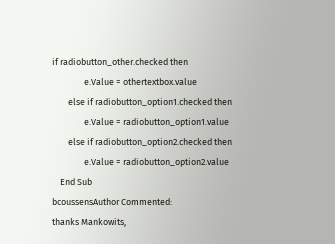if radiobutton_other.checked then
                e.Value = othertextbox.value
        else if radiobutton_option1.checked then
                e.Value = radiobutton_option1.value
        else if radiobutton_option2.checked then
                e.Value = radiobutton_option2.value
    End Sub
bcoussensAuthor Commented:
thanks Mankowits,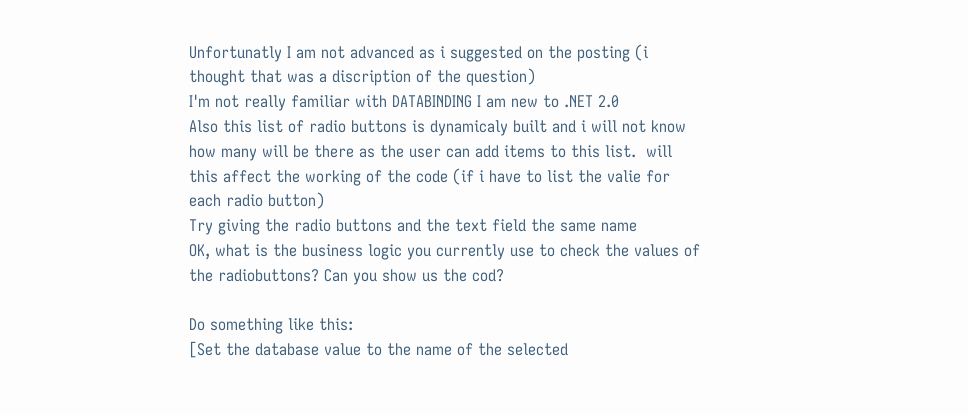Unfortunatly I am not advanced as i suggested on the posting (i thought that was a discription of the question)
I'm not really familiar with DATABINDING I am new to .NET 2.0
Also this list of radio buttons is dynamicaly built and i will not know how many will be there as the user can add items to this list.  will this affect the working of the code (if i have to list the valie for each radio button)
Try giving the radio buttons and the text field the same name
OK, what is the business logic you currently use to check the values of the radiobuttons? Can you show us the cod?

Do something like this:
[Set the database value to the name of the selected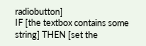radiobutton]
IF [the textbox contains some string] THEN [set the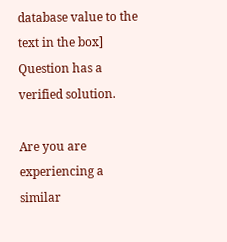database value to the text in the box]
Question has a verified solution.

Are you are experiencing a similar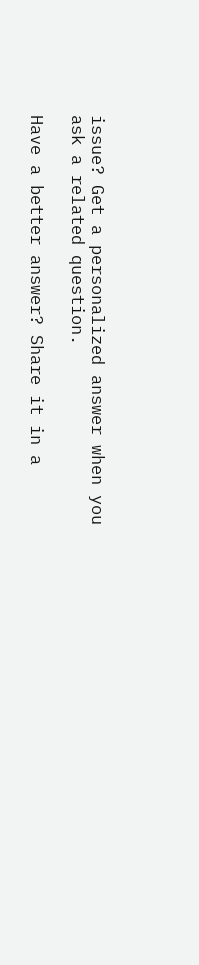issue? Get a personalized answer when you ask a related question.

Have a better answer? Share it in a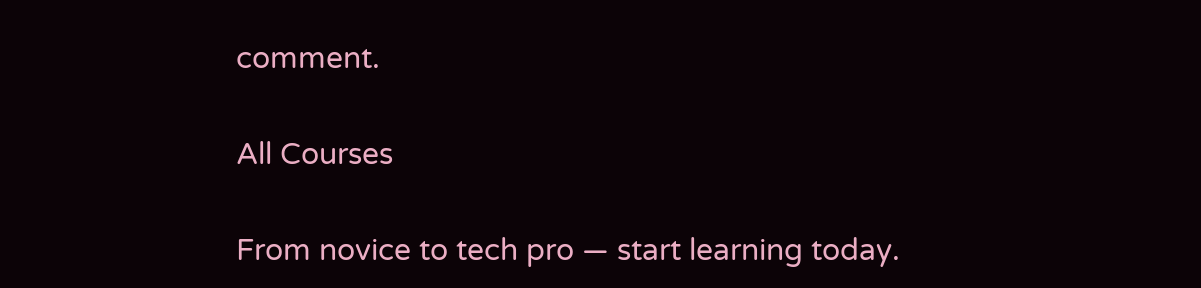comment.

All Courses

From novice to tech pro — start learning today.